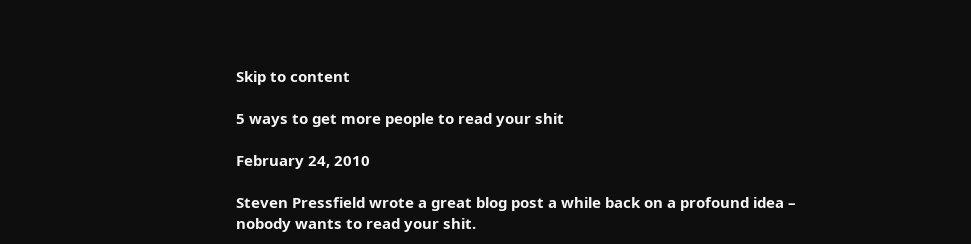Skip to content

5 ways to get more people to read your shit

February 24, 2010

Steven Pressfield wrote a great blog post a while back on a profound idea – nobody wants to read your shit.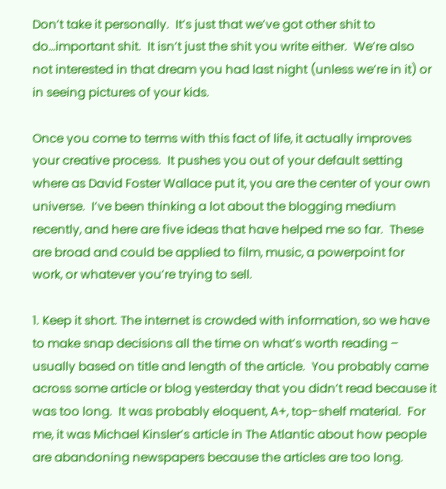Don’t take it personally.  It’s just that we’ve got other shit to do…important shit.  It isn’t just the shit you write either.  We’re also not interested in that dream you had last night (unless we’re in it) or in seeing pictures of your kids.

Once you come to terms with this fact of life, it actually improves your creative process.  It pushes you out of your default setting where as David Foster Wallace put it, you are the center of your own universe.  I’ve been thinking a lot about the blogging medium recently, and here are five ideas that have helped me so far.  These are broad and could be applied to film, music, a powerpoint for work, or whatever you’re trying to sell.

1. Keep it short. The internet is crowded with information, so we have to make snap decisions all the time on what’s worth reading – usually based on title and length of the article.  You probably came across some article or blog yesterday that you didn’t read because it was too long.  It was probably eloquent, A+, top-shelf material.  For me, it was Michael Kinsler’s article in The Atlantic about how people are abandoning newspapers because the articles are too long.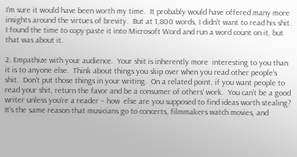I’m sure it would have been worth my time.  It probably would have offered many more insights around the virtues of brevity.  But at 1,800 words, I didn’t want to read his shit.  I found the time to copy-paste it into Microsoft Word and run a word count on it, but that was about it.

2. Empathize with your audience.  Your shit is inherently more  interesting to you than it is to anyone else.  Think about things you skip over when you read other people’s shit.  Don’t put those things in your writing.  On a related point, if you want people to read your shit, return the favor and be a consumer of others’ work.  You can’t be a good writer unless you’re a reader – how  else are you supposed to find ideas worth stealing? It’s the same reason that musicians go to concerts, filmmakers watch movies, and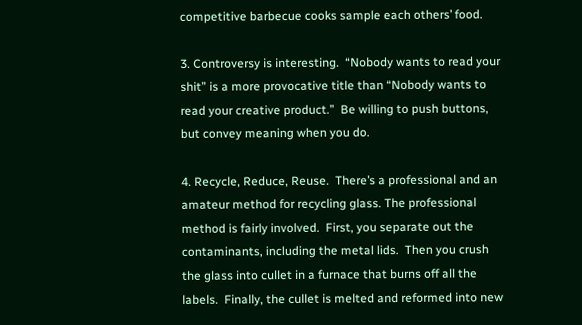competitive barbecue cooks sample each others’ food.

3. Controversy is interesting.  “Nobody wants to read your shit” is a more provocative title than “Nobody wants to read your creative product.”  Be willing to push buttons, but convey meaning when you do.

4. Recycle, Reduce, Reuse.  There’s a professional and an amateur method for recycling glass. The professional method is fairly involved.  First, you separate out the contaminants, including the metal lids.  Then you crush the glass into cullet in a furnace that burns off all the labels.  Finally, the cullet is melted and reformed into new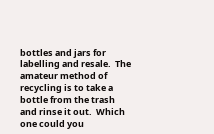bottles and jars for labelling and resale.  The amateur method of recycling is to take a bottle from the trash and rinse it out.  Which one could you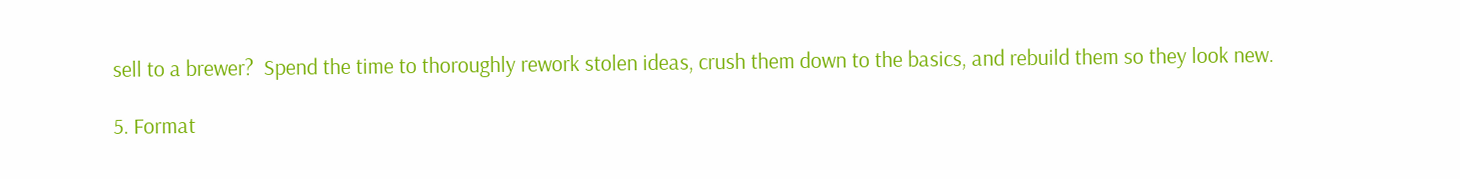sell to a brewer?  Spend the time to thoroughly rework stolen ideas, crush them down to the basics, and rebuild them so they look new.

5. Format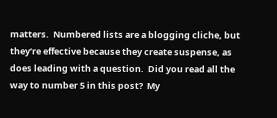matters.  Numbered lists are a blogging cliche, but they’re effective because they create suspense, as does leading with a question.  Did you read all the way to number 5 in this post?  My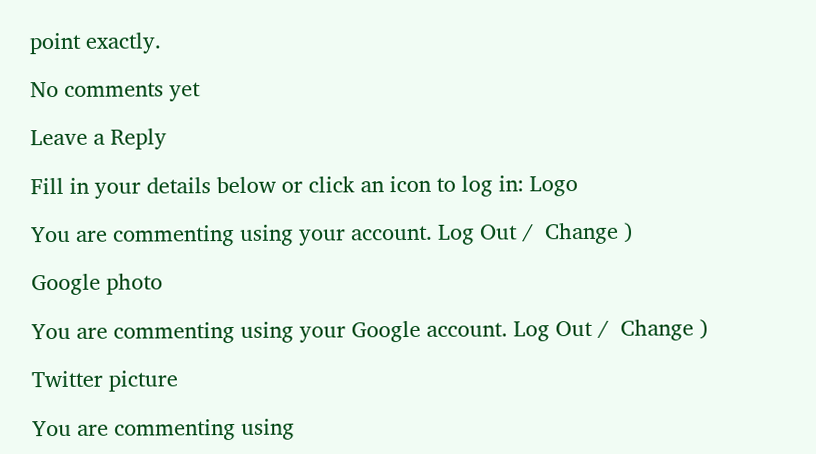point exactly.

No comments yet

Leave a Reply

Fill in your details below or click an icon to log in: Logo

You are commenting using your account. Log Out /  Change )

Google photo

You are commenting using your Google account. Log Out /  Change )

Twitter picture

You are commenting using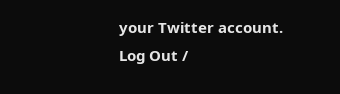your Twitter account. Log Out /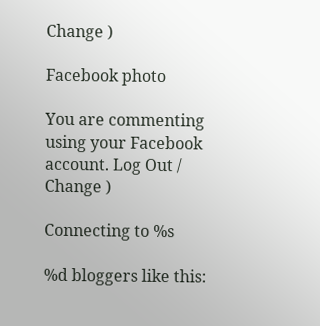Change )

Facebook photo

You are commenting using your Facebook account. Log Out /  Change )

Connecting to %s

%d bloggers like this: